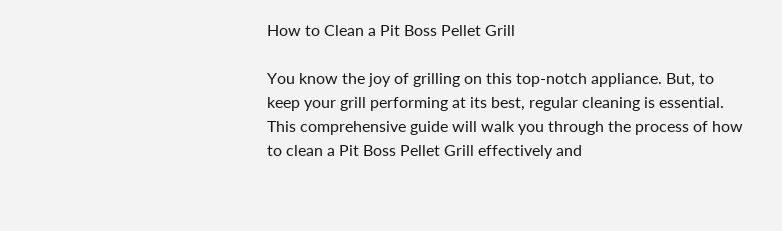How to Clean a Pit Boss Pellet Grill

You know the joy of grilling on this top-notch appliance. But, to keep your grill performing at its best, regular cleaning is essential. This comprehensive guide will walk you through the process of how to clean a Pit Boss Pellet Grill effectively and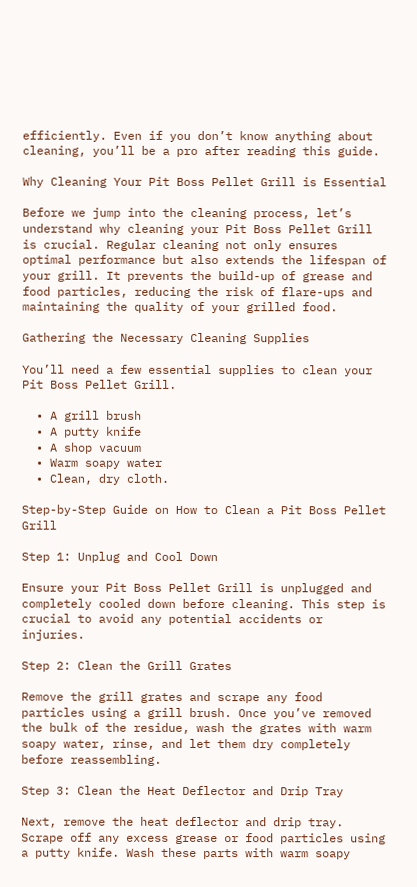efficiently. Even if you don’t know anything about cleaning, you’ll be a pro after reading this guide.

Why Cleaning Your Pit Boss Pellet Grill is Essential

Before we jump into the cleaning process, let’s understand why cleaning your Pit Boss Pellet Grill is crucial. Regular cleaning not only ensures optimal performance but also extends the lifespan of your grill. It prevents the build-up of grease and food particles, reducing the risk of flare-ups and maintaining the quality of your grilled food.

Gathering the Necessary Cleaning Supplies

You’ll need a few essential supplies to clean your Pit Boss Pellet Grill.

  • A grill brush
  • A putty knife
  • A shop vacuum
  • Warm soapy water
  • Clean, dry cloth.

Step-by-Step Guide on How to Clean a Pit Boss Pellet Grill

Step 1: Unplug and Cool Down

Ensure your Pit Boss Pellet Grill is unplugged and completely cooled down before cleaning. This step is crucial to avoid any potential accidents or injuries.

Step 2: Clean the Grill Grates

Remove the grill grates and scrape any food particles using a grill brush. Once you’ve removed the bulk of the residue, wash the grates with warm soapy water, rinse, and let them dry completely before reassembling.

Step 3: Clean the Heat Deflector and Drip Tray

Next, remove the heat deflector and drip tray. Scrape off any excess grease or food particles using a putty knife. Wash these parts with warm soapy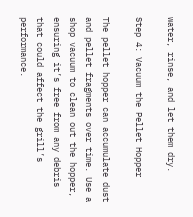water, rinse, and let them dry.

Step 4: Vacuum the Pellet Hopper

The pellet hopper can accumulate dust and pellet fragments over time. Use a shop vacuum to clean out the hopper, ensuring it’s free from any debris that could affect the grill’s performance.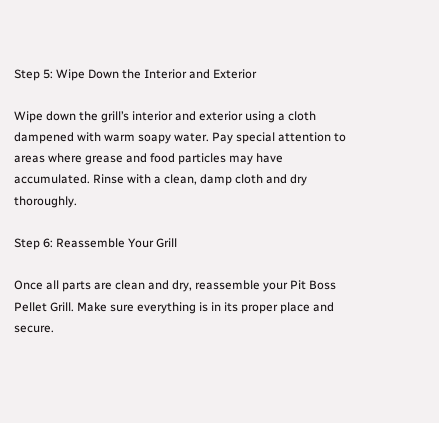Step 5: Wipe Down the Interior and Exterior

Wipe down the grill’s interior and exterior using a cloth dampened with warm soapy water. Pay special attention to areas where grease and food particles may have accumulated. Rinse with a clean, damp cloth and dry thoroughly.

Step 6: Reassemble Your Grill

Once all parts are clean and dry, reassemble your Pit Boss Pellet Grill. Make sure everything is in its proper place and secure.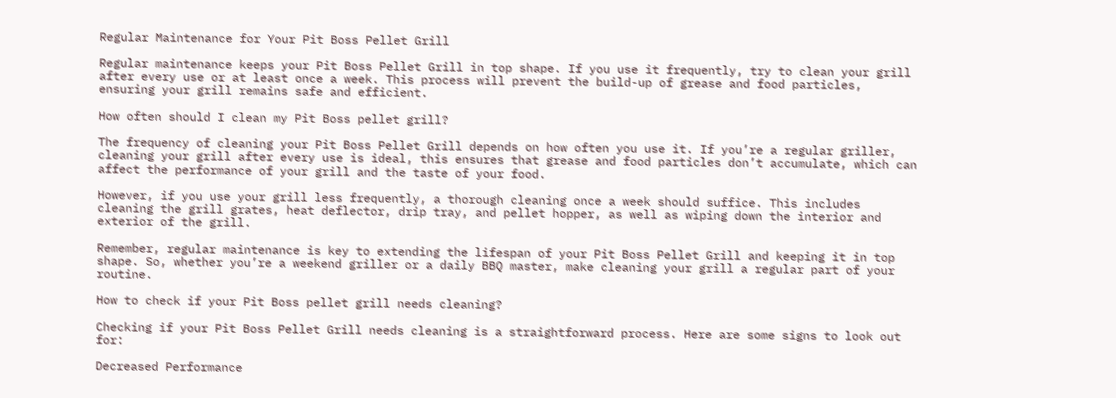Regular Maintenance for Your Pit Boss Pellet Grill

Regular maintenance keeps your Pit Boss Pellet Grill in top shape. If you use it frequently, try to clean your grill after every use or at least once a week. This process will prevent the build-up of grease and food particles, ensuring your grill remains safe and efficient.

How often should I clean my Pit Boss pellet grill?

The frequency of cleaning your Pit Boss Pellet Grill depends on how often you use it. If you’re a regular griller, cleaning your grill after every use is ideal, this ensures that grease and food particles don’t accumulate, which can affect the performance of your grill and the taste of your food.

However, if you use your grill less frequently, a thorough cleaning once a week should suffice. This includes cleaning the grill grates, heat deflector, drip tray, and pellet hopper, as well as wiping down the interior and exterior of the grill.

Remember, regular maintenance is key to extending the lifespan of your Pit Boss Pellet Grill and keeping it in top shape. So, whether you’re a weekend griller or a daily BBQ master, make cleaning your grill a regular part of your routine.

How to check if your Pit Boss pellet grill needs cleaning?

Checking if your Pit Boss Pellet Grill needs cleaning is a straightforward process. Here are some signs to look out for:

Decreased Performance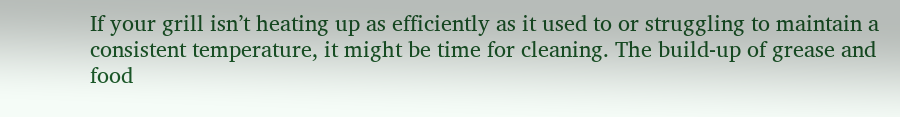If your grill isn’t heating up as efficiently as it used to or struggling to maintain a consistent temperature, it might be time for cleaning. The build-up of grease and food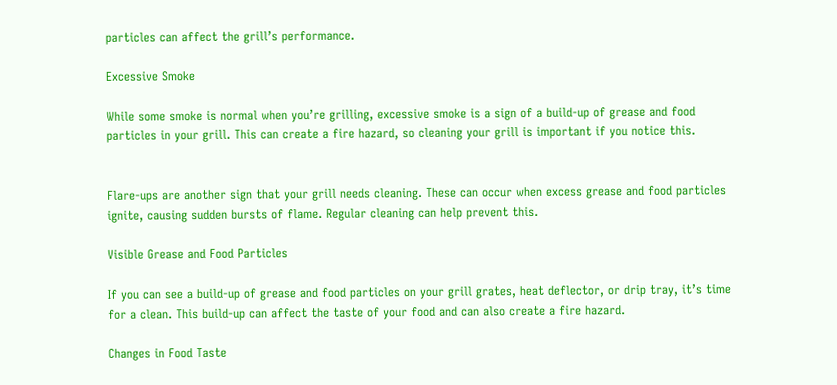particles can affect the grill’s performance.

Excessive Smoke

While some smoke is normal when you’re grilling, excessive smoke is a sign of a build-up of grease and food particles in your grill. This can create a fire hazard, so cleaning your grill is important if you notice this.


Flare-ups are another sign that your grill needs cleaning. These can occur when excess grease and food particles ignite, causing sudden bursts of flame. Regular cleaning can help prevent this.

Visible Grease and Food Particles

If you can see a build-up of grease and food particles on your grill grates, heat deflector, or drip tray, it’s time for a clean. This build-up can affect the taste of your food and can also create a fire hazard.

Changes in Food Taste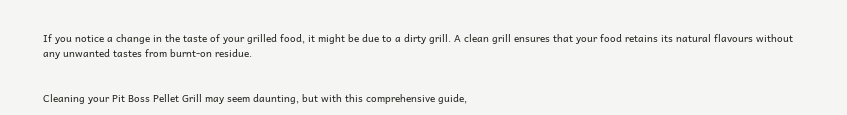If you notice a change in the taste of your grilled food, it might be due to a dirty grill. A clean grill ensures that your food retains its natural flavours without any unwanted tastes from burnt-on residue.


Cleaning your Pit Boss Pellet Grill may seem daunting, but with this comprehensive guide,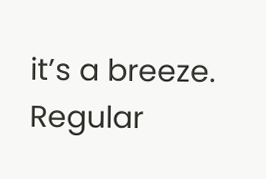it’s a breeze. Regular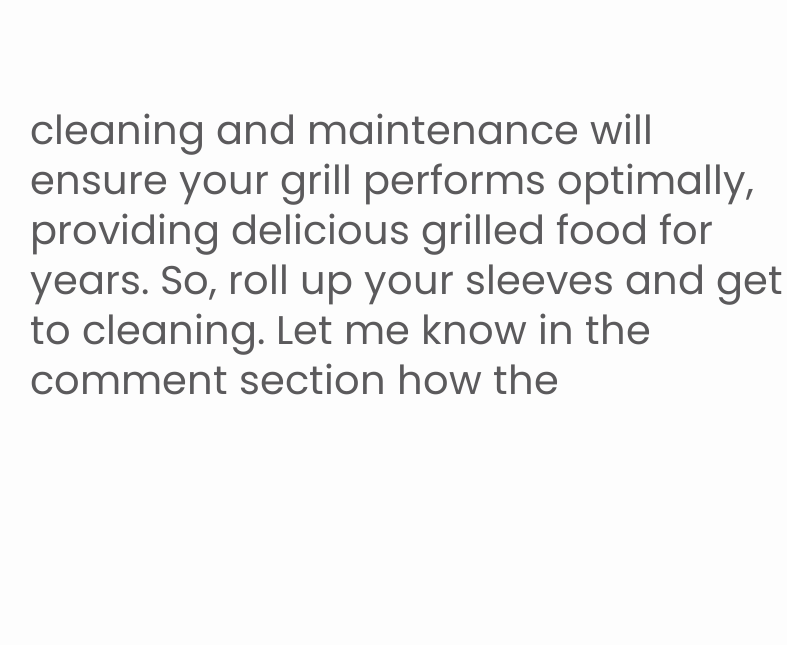cleaning and maintenance will ensure your grill performs optimally, providing delicious grilled food for years. So, roll up your sleeves and get to cleaning. Let me know in the comment section how the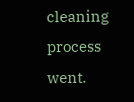cleaning process went.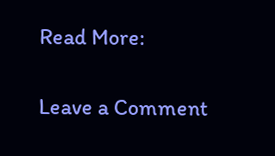Read More:

Leave a Comment